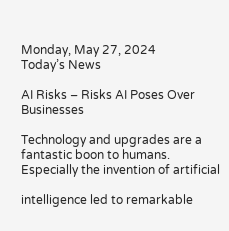Monday, May 27, 2024
Today’s News

AI Risks – Risks AI Poses Over Businesses

Technology and upgrades are a fantastic boon to humans. Especially the invention of artificial

intelligence led to remarkable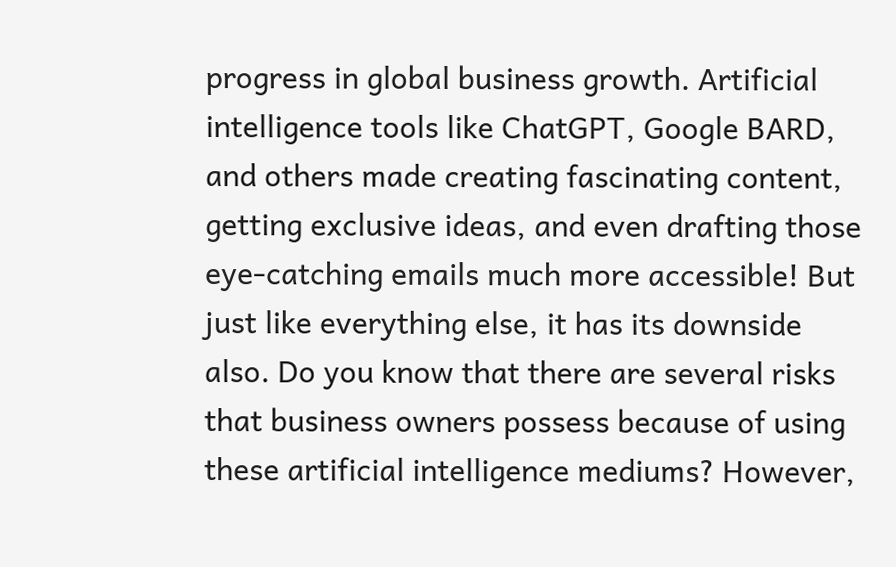progress in global business growth. Artificial intelligence tools like ChatGPT, Google BARD, and others made creating fascinating content, getting exclusive ideas, and even drafting those eye-catching emails much more accessible! But just like everything else, it has its downside also. Do you know that there are several risks that business owners possess because of using these artificial intelligence mediums? However,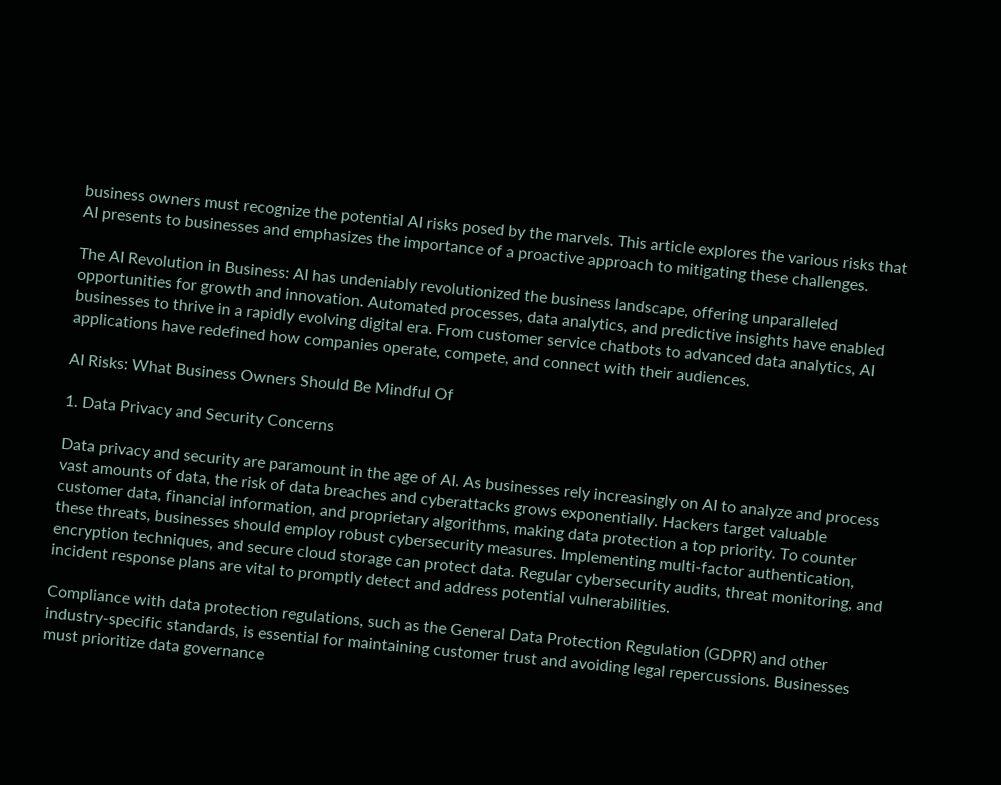business owners must recognize the potential AI risks posed by the marvels. This article explores the various risks that AI presents to businesses and emphasizes the importance of a proactive approach to mitigating these challenges.

The AI Revolution in Business: AI has undeniably revolutionized the business landscape, offering unparalleled opportunities for growth and innovation. Automated processes, data analytics, and predictive insights have enabled businesses to thrive in a rapidly evolving digital era. From customer service chatbots to advanced data analytics, AI applications have redefined how companies operate, compete, and connect with their audiences.

AI Risks: What Business Owners Should Be Mindful Of

1. Data Privacy and Security Concerns

Data privacy and security are paramount in the age of AI. As businesses rely increasingly on AI to analyze and process vast amounts of data, the risk of data breaches and cyberattacks grows exponentially. Hackers target valuable customer data, financial information, and proprietary algorithms, making data protection a top priority. To counter these threats, businesses should employ robust cybersecurity measures. Implementing multi-factor authentication, encryption techniques, and secure cloud storage can protect data. Regular cybersecurity audits, threat monitoring, and incident response plans are vital to promptly detect and address potential vulnerabilities.

Compliance with data protection regulations, such as the General Data Protection Regulation (GDPR) and other industry-specific standards, is essential for maintaining customer trust and avoiding legal repercussions. Businesses must prioritize data governance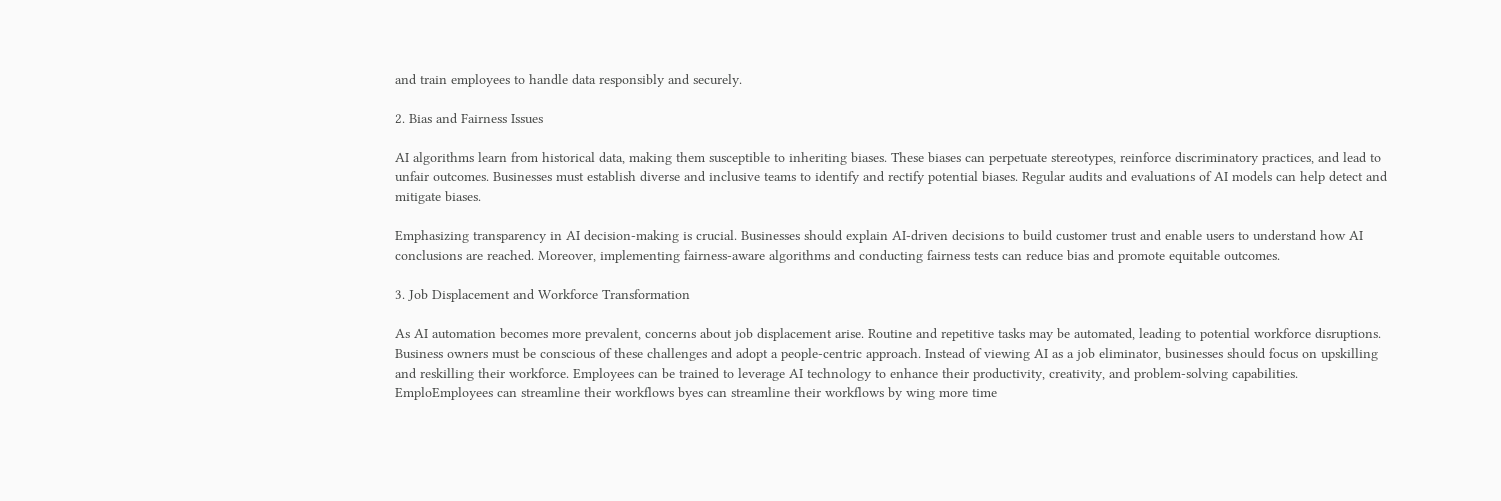and train employees to handle data responsibly and securely.

2. Bias and Fairness Issues

AI algorithms learn from historical data, making them susceptible to inheriting biases. These biases can perpetuate stereotypes, reinforce discriminatory practices, and lead to unfair outcomes. Businesses must establish diverse and inclusive teams to identify and rectify potential biases. Regular audits and evaluations of AI models can help detect and mitigate biases.

Emphasizing transparency in AI decision-making is crucial. Businesses should explain AI-driven decisions to build customer trust and enable users to understand how AI conclusions are reached. Moreover, implementing fairness-aware algorithms and conducting fairness tests can reduce bias and promote equitable outcomes.

3. Job Displacement and Workforce Transformation

As AI automation becomes more prevalent, concerns about job displacement arise. Routine and repetitive tasks may be automated, leading to potential workforce disruptions. Business owners must be conscious of these challenges and adopt a people-centric approach. Instead of viewing AI as a job eliminator, businesses should focus on upskilling and reskilling their workforce. Employees can be trained to leverage AI technology to enhance their productivity, creativity, and problem-solving capabilities. EmploEmployees can streamline their workflows byes can streamline their workflows by wing more time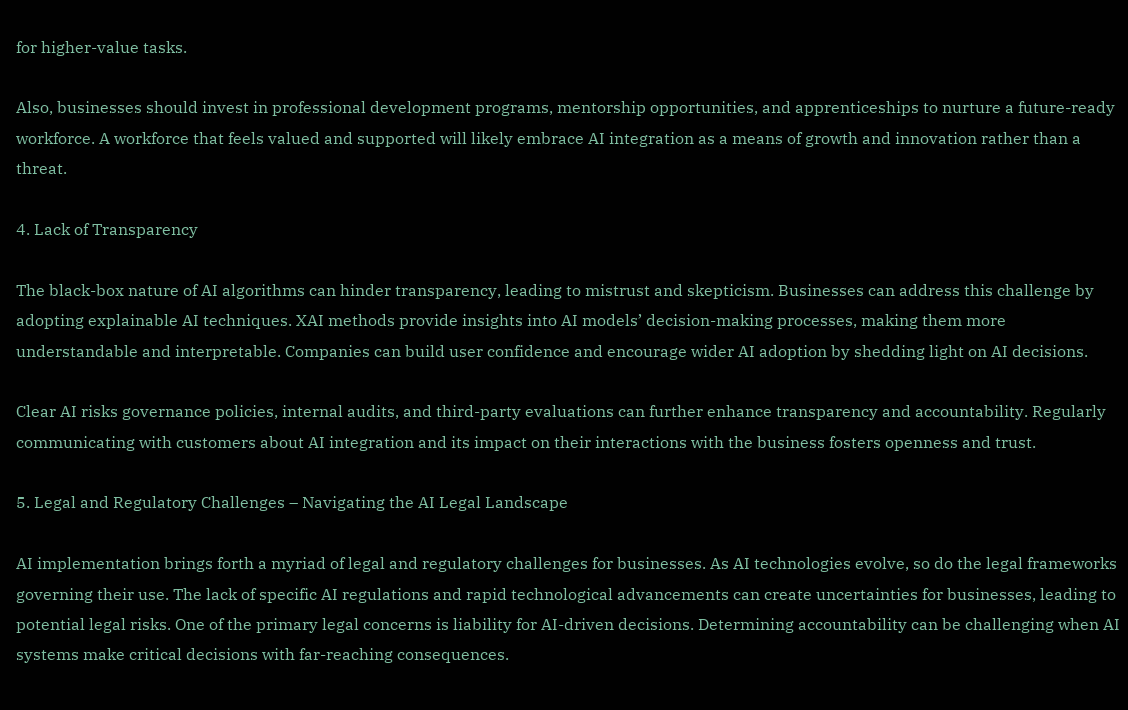for higher-value tasks.

Also, businesses should invest in professional development programs, mentorship opportunities, and apprenticeships to nurture a future-ready workforce. A workforce that feels valued and supported will likely embrace AI integration as a means of growth and innovation rather than a threat.

4. Lack of Transparency

The black-box nature of AI algorithms can hinder transparency, leading to mistrust and skepticism. Businesses can address this challenge by adopting explainable AI techniques. XAI methods provide insights into AI models’ decision-making processes, making them more understandable and interpretable. Companies can build user confidence and encourage wider AI adoption by shedding light on AI decisions.

Clear AI risks governance policies, internal audits, and third-party evaluations can further enhance transparency and accountability. Regularly communicating with customers about AI integration and its impact on their interactions with the business fosters openness and trust.

5. Legal and Regulatory Challenges – Navigating the AI Legal Landscape

AI implementation brings forth a myriad of legal and regulatory challenges for businesses. As AI technologies evolve, so do the legal frameworks governing their use. The lack of specific AI regulations and rapid technological advancements can create uncertainties for businesses, leading to potential legal risks. One of the primary legal concerns is liability for AI-driven decisions. Determining accountability can be challenging when AI systems make critical decisions with far-reaching consequences.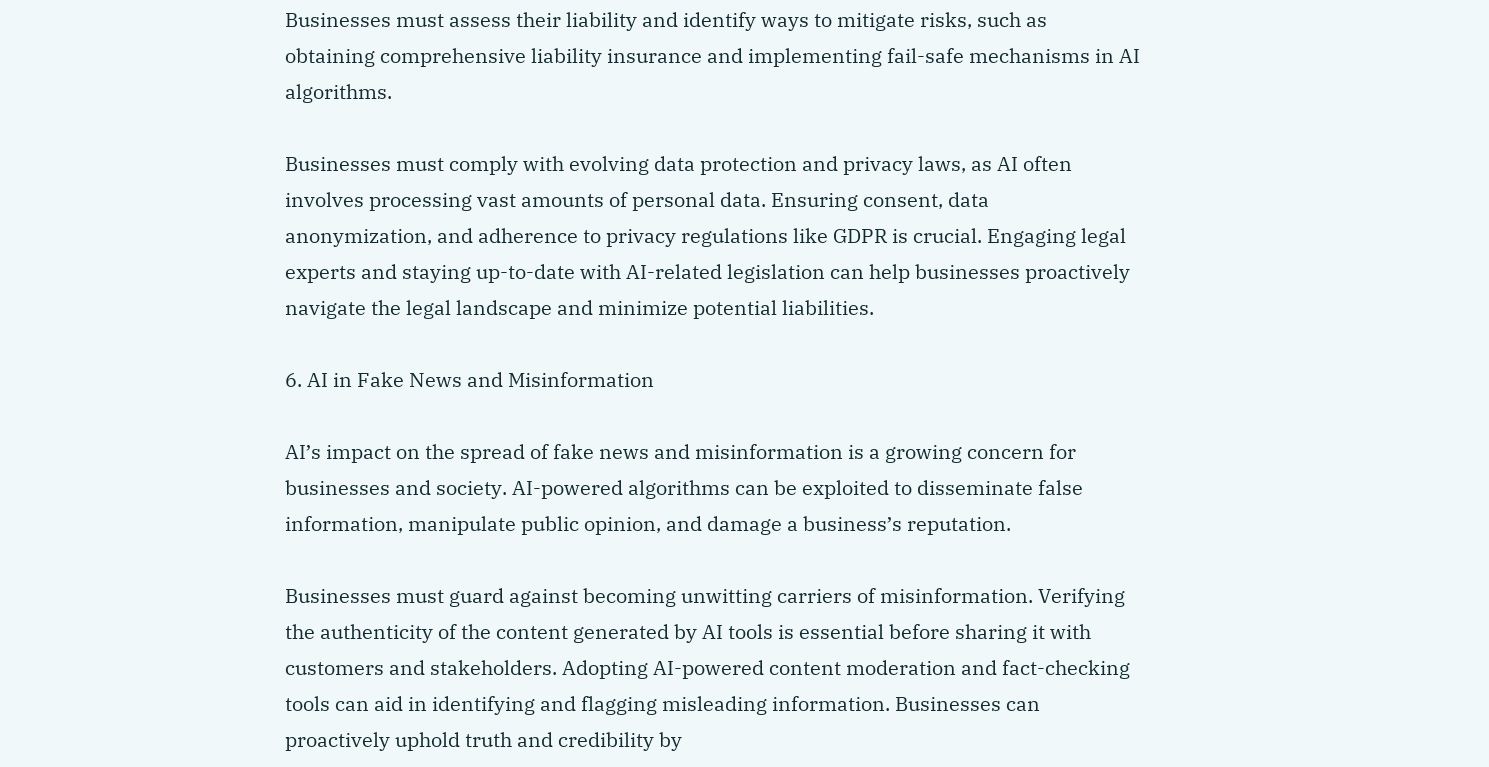Businesses must assess their liability and identify ways to mitigate risks, such as obtaining comprehensive liability insurance and implementing fail-safe mechanisms in AI algorithms.

Businesses must comply with evolving data protection and privacy laws, as AI often involves processing vast amounts of personal data. Ensuring consent, data anonymization, and adherence to privacy regulations like GDPR is crucial. Engaging legal experts and staying up-to-date with AI-related legislation can help businesses proactively navigate the legal landscape and minimize potential liabilities.

6. AI in Fake News and Misinformation

AI’s impact on the spread of fake news and misinformation is a growing concern for businesses and society. AI-powered algorithms can be exploited to disseminate false information, manipulate public opinion, and damage a business’s reputation.

Businesses must guard against becoming unwitting carriers of misinformation. Verifying the authenticity of the content generated by AI tools is essential before sharing it with customers and stakeholders. Adopting AI-powered content moderation and fact-checking tools can aid in identifying and flagging misleading information. Businesses can proactively uphold truth and credibility by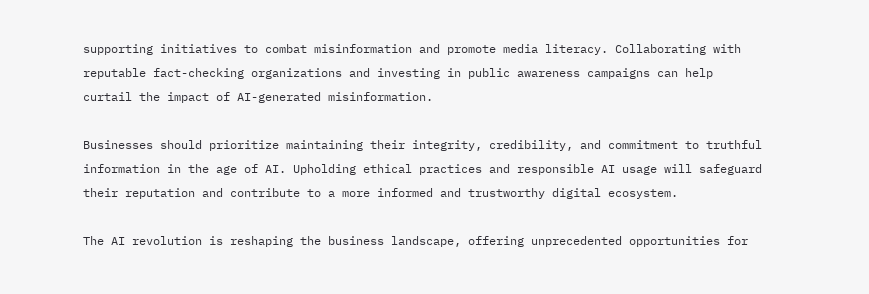supporting initiatives to combat misinformation and promote media literacy. Collaborating with reputable fact-checking organizations and investing in public awareness campaigns can help curtail the impact of AI-generated misinformation.

Businesses should prioritize maintaining their integrity, credibility, and commitment to truthful information in the age of AI. Upholding ethical practices and responsible AI usage will safeguard their reputation and contribute to a more informed and trustworthy digital ecosystem.

The AI revolution is reshaping the business landscape, offering unprecedented opportunities for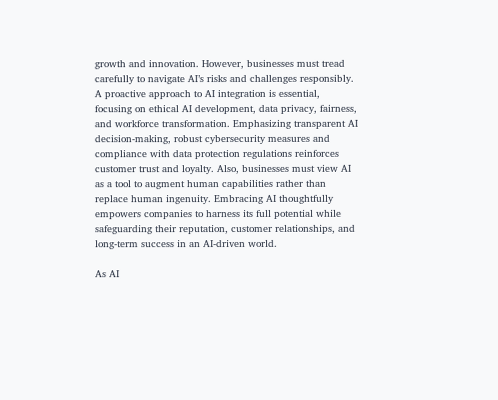growth and innovation. However, businesses must tread carefully to navigate AI’s risks and challenges responsibly. A proactive approach to AI integration is essential, focusing on ethical AI development, data privacy, fairness, and workforce transformation. Emphasizing transparent AI decision-making, robust cybersecurity measures and compliance with data protection regulations reinforces customer trust and loyalty. Also, businesses must view AI as a tool to augment human capabilities rather than replace human ingenuity. Embracing AI thoughtfully empowers companies to harness its full potential while safeguarding their reputation, customer relationships, and long-term success in an AI-driven world.

As AI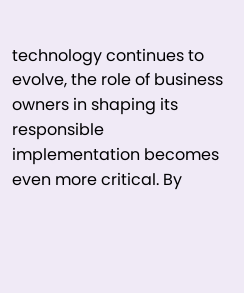technology continues to evolve, the role of business owners in shaping its responsible implementation becomes even more critical. By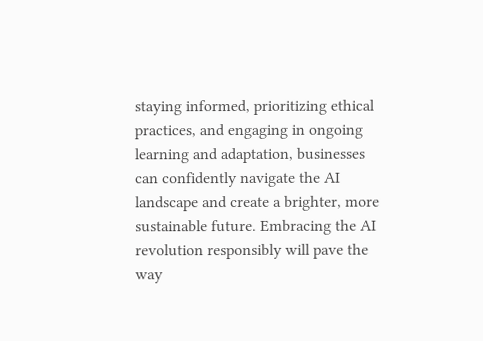staying informed, prioritizing ethical practices, and engaging in ongoing learning and adaptation, businesses can confidently navigate the AI landscape and create a brighter, more sustainable future. Embracing the AI revolution responsibly will pave the way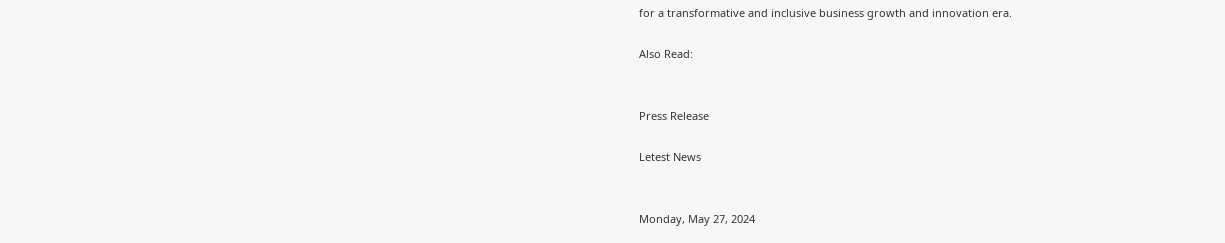for a transformative and inclusive business growth and innovation era.

Also Read:


Press Release

Letest News


Monday, May 27, 2024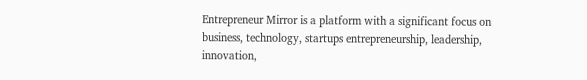Entrepreneur Mirror is a platform with a significant focus on business, technology, startups entrepreneurship, leadership, innovation,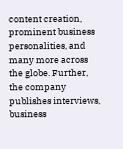content creation, prominent business personalities, and many more across the globe. Further, the company publishes interviews, business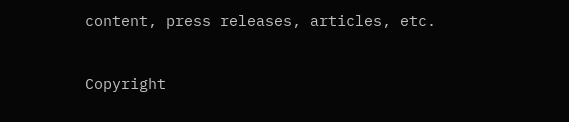content, press releases, articles, etc.


Copyright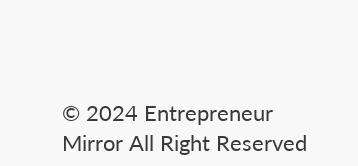© 2024 Entrepreneur Mirror All Right Reserved